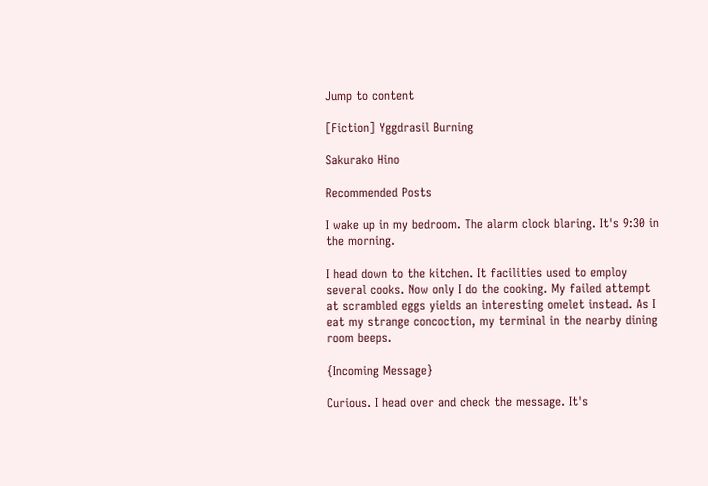Jump to content

[Fiction] Yggdrasil Burning

Sakurako Hino

Recommended Posts

I wake up in my bedroom. The alarm clock blaring. It's 9:30 in the morning.

I head down to the kitchen. It facilities used to employ several cooks. Now only I do the cooking. My failed attempt at scrambled eggs yields an interesting omelet instead. As I eat my strange concoction, my terminal in the nearby dining room beeps.

{Incoming Message}

Curious. I head over and check the message. It's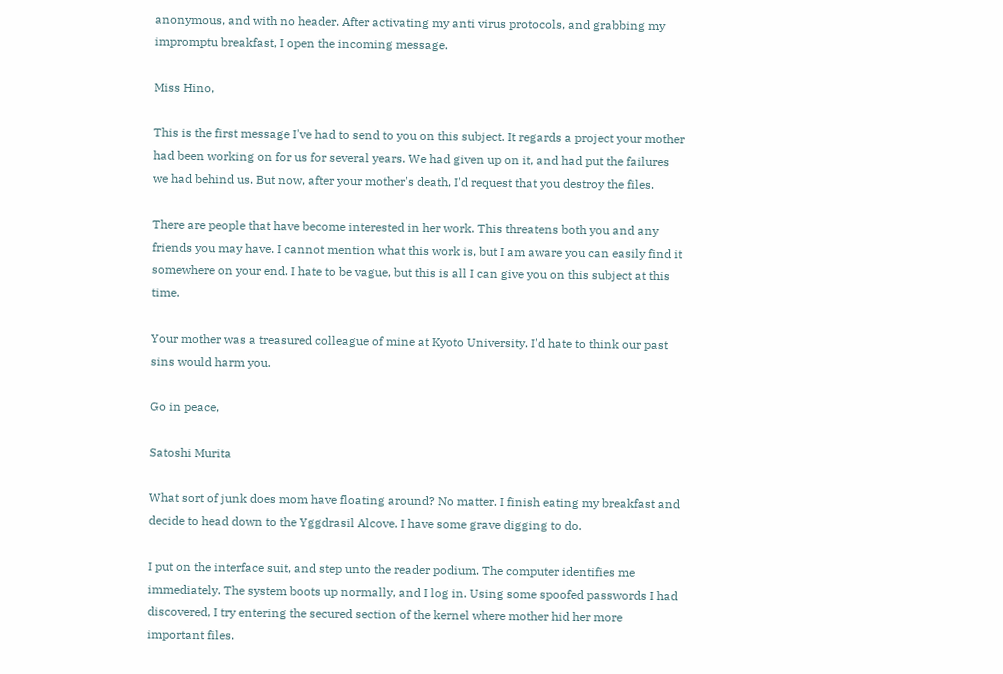anonymous, and with no header. After activating my anti virus protocols, and grabbing my impromptu breakfast, I open the incoming message.

Miss Hino,

This is the first message I've had to send to you on this subject. It regards a project your mother had been working on for us for several years. We had given up on it, and had put the failures we had behind us. But now, after your mother's death, I'd request that you destroy the files.

There are people that have become interested in her work. This threatens both you and any friends you may have. I cannot mention what this work is, but I am aware you can easily find it somewhere on your end. I hate to be vague, but this is all I can give you on this subject at this time.

Your mother was a treasured colleague of mine at Kyoto University. I'd hate to think our past sins would harm you.

Go in peace,

Satoshi Murita

What sort of junk does mom have floating around? No matter. I finish eating my breakfast and decide to head down to the Yggdrasil Alcove. I have some grave digging to do.

I put on the interface suit, and step unto the reader podium. The computer identifies me immediately. The system boots up normally, and I log in. Using some spoofed passwords I had discovered, I try entering the secured section of the kernel where mother hid her more important files.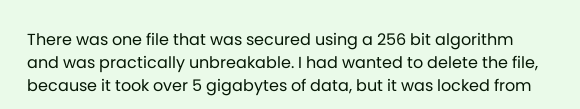There was one file that was secured using a 256 bit algorithm and was practically unbreakable. I had wanted to delete the file, because it took over 5 gigabytes of data, but it was locked from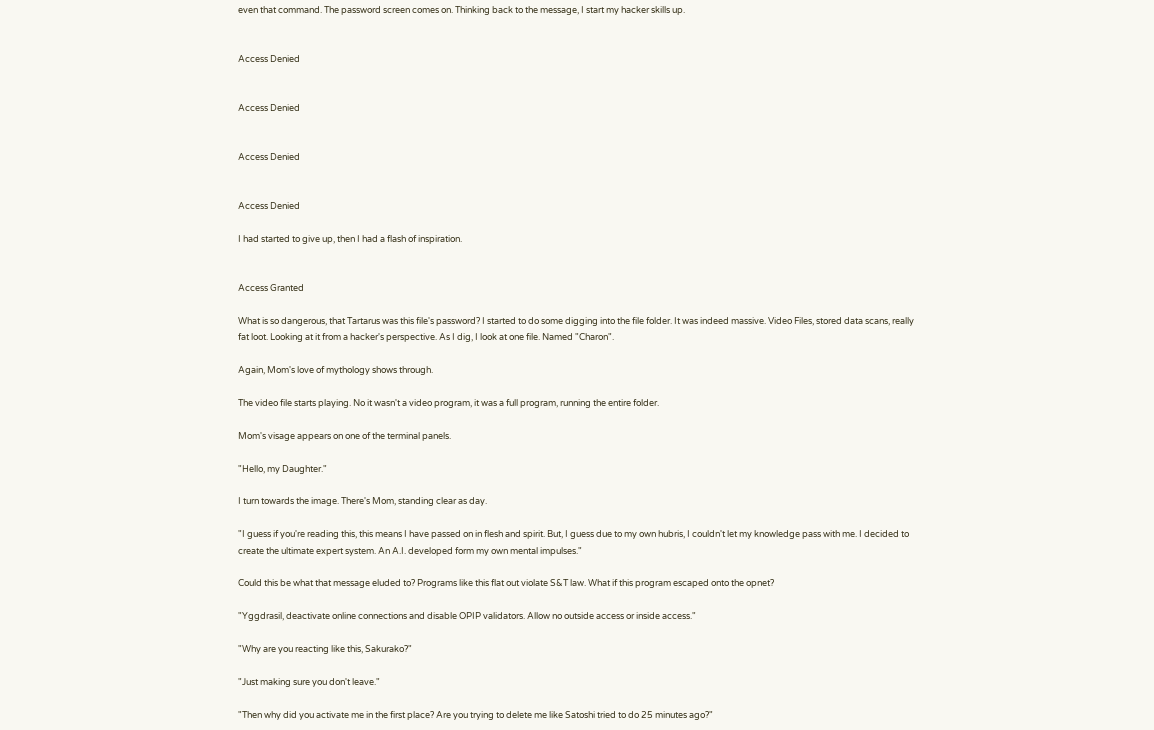even that command. The password screen comes on. Thinking back to the message, I start my hacker skills up.


Access Denied


Access Denied


Access Denied


Access Denied

I had started to give up, then I had a flash of inspiration.


Access Granted

What is so dangerous, that Tartarus was this file's password? I started to do some digging into the file folder. It was indeed massive. Video Files, stored data scans, really fat loot. Looking at it from a hacker's perspective. As I dig, I look at one file. Named "Charon".

Again, Mom's love of mythology shows through.

The video file starts playing. No it wasn't a video program, it was a full program, running the entire folder.

Mom's visage appears on one of the terminal panels.

"Hello, my Daughter."

I turn towards the image. There's Mom, standing clear as day.

"I guess if you're reading this, this means I have passed on in flesh and spirit. But, I guess due to my own hubris, I couldn't let my knowledge pass with me. I decided to create the ultimate expert system. An A.I. developed form my own mental impulses."

Could this be what that message eluded to? Programs like this flat out violate S&T law. What if this program escaped onto the opnet?

"Yggdrasil, deactivate online connections and disable OPIP validators. Allow no outside access or inside access."

"Why are you reacting like this, Sakurako?"

"Just making sure you don't leave."

"Then why did you activate me in the first place? Are you trying to delete me like Satoshi tried to do 25 minutes ago?"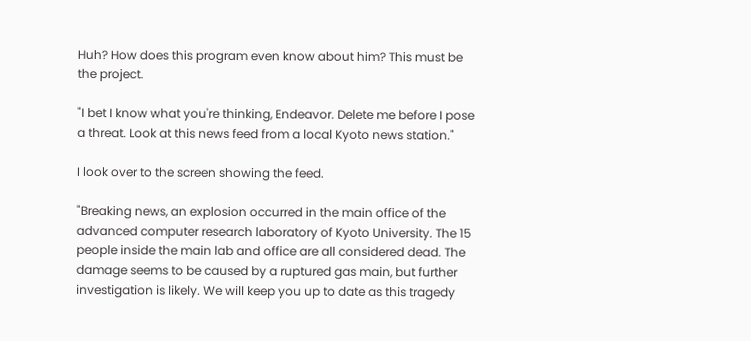Huh? How does this program even know about him? This must be the project.

"I bet I know what you're thinking, Endeavor. Delete me before I pose a threat. Look at this news feed from a local Kyoto news station."

I look over to the screen showing the feed.

"Breaking news, an explosion occurred in the main office of the advanced computer research laboratory of Kyoto University. The 15 people inside the main lab and office are all considered dead. The damage seems to be caused by a ruptured gas main, but further investigation is likely. We will keep you up to date as this tragedy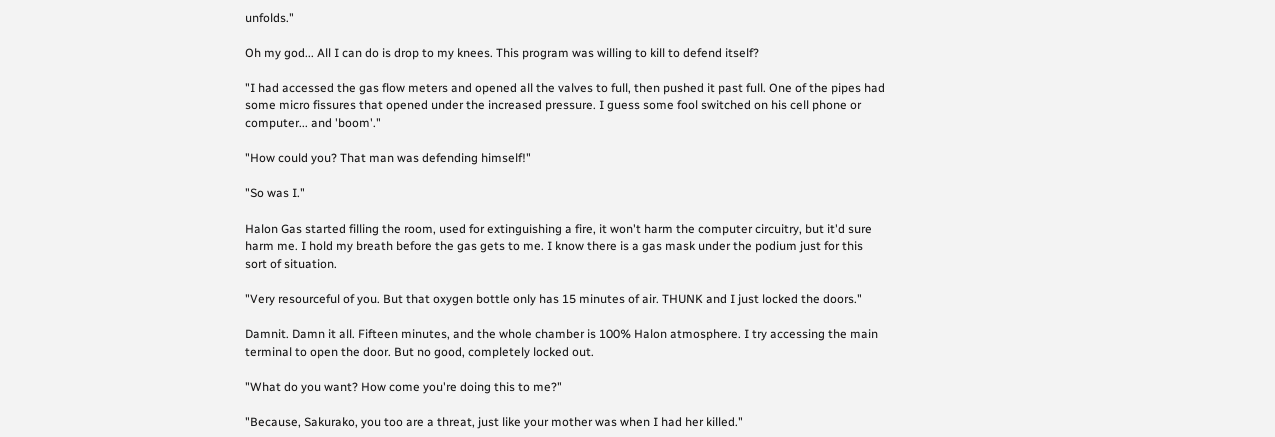unfolds."

Oh my god... All I can do is drop to my knees. This program was willing to kill to defend itself?

"I had accessed the gas flow meters and opened all the valves to full, then pushed it past full. One of the pipes had some micro fissures that opened under the increased pressure. I guess some fool switched on his cell phone or computer... and 'boom'."

"How could you? That man was defending himself!"

"So was I."

Halon Gas started filling the room, used for extinguishing a fire, it won't harm the computer circuitry, but it'd sure harm me. I hold my breath before the gas gets to me. I know there is a gas mask under the podium just for this sort of situation.

"Very resourceful of you. But that oxygen bottle only has 15 minutes of air. THUNK and I just locked the doors."

Damnit. Damn it all. Fifteen minutes, and the whole chamber is 100% Halon atmosphere. I try accessing the main terminal to open the door. But no good, completely locked out.

"What do you want? How come you're doing this to me?"

"Because, Sakurako, you too are a threat, just like your mother was when I had her killed."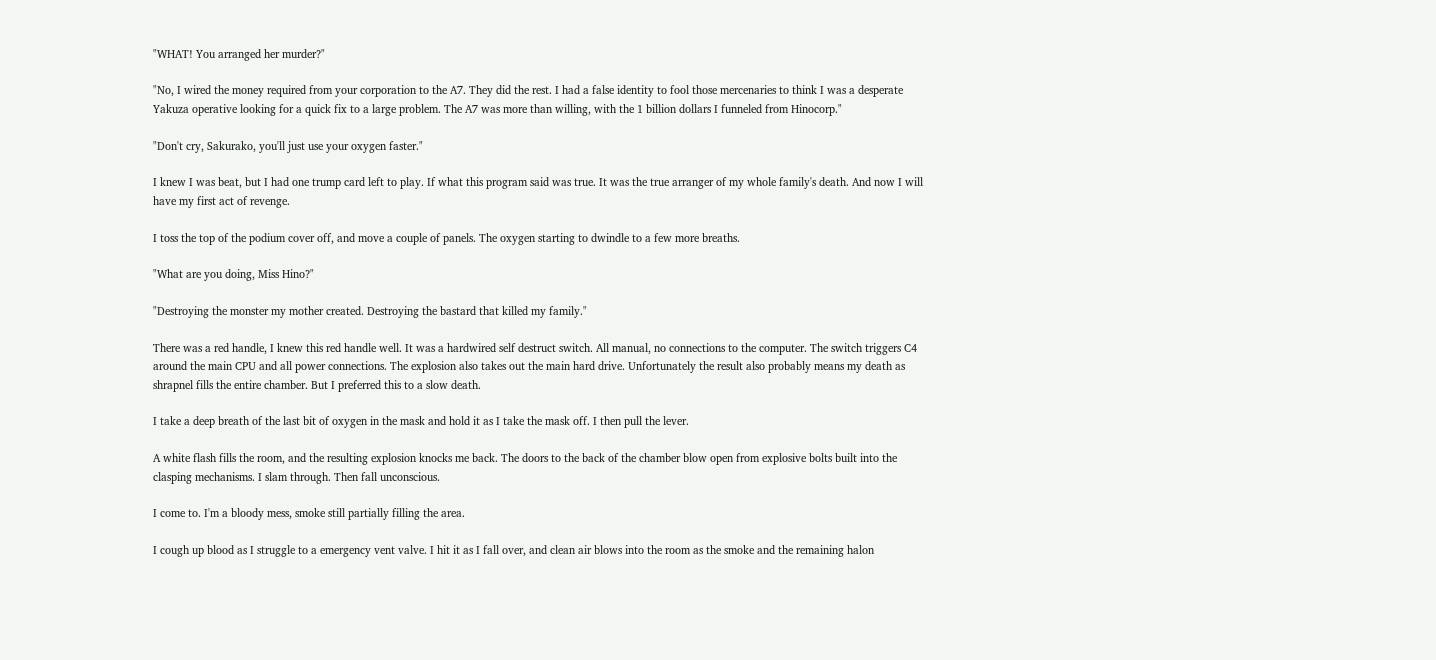"WHAT! You arranged her murder?"

"No, I wired the money required from your corporation to the A7. They did the rest. I had a false identity to fool those mercenaries to think I was a desperate Yakuza operative looking for a quick fix to a large problem. The A7 was more than willing, with the 1 billion dollars I funneled from Hinocorp."

"Don't cry, Sakurako, you'll just use your oxygen faster."

I knew I was beat, but I had one trump card left to play. If what this program said was true. It was the true arranger of my whole family's death. And now I will have my first act of revenge.

I toss the top of the podium cover off, and move a couple of panels. The oxygen starting to dwindle to a few more breaths.

"What are you doing, Miss Hino?"

"Destroying the monster my mother created. Destroying the bastard that killed my family."

There was a red handle, I knew this red handle well. It was a hardwired self destruct switch. All manual, no connections to the computer. The switch triggers C4 around the main CPU and all power connections. The explosion also takes out the main hard drive. Unfortunately the result also probably means my death as shrapnel fills the entire chamber. But I preferred this to a slow death.

I take a deep breath of the last bit of oxygen in the mask and hold it as I take the mask off. I then pull the lever.

A white flash fills the room, and the resulting explosion knocks me back. The doors to the back of the chamber blow open from explosive bolts built into the clasping mechanisms. I slam through. Then fall unconscious.

I come to. I'm a bloody mess, smoke still partially filling the area.

I cough up blood as I struggle to a emergency vent valve. I hit it as I fall over, and clean air blows into the room as the smoke and the remaining halon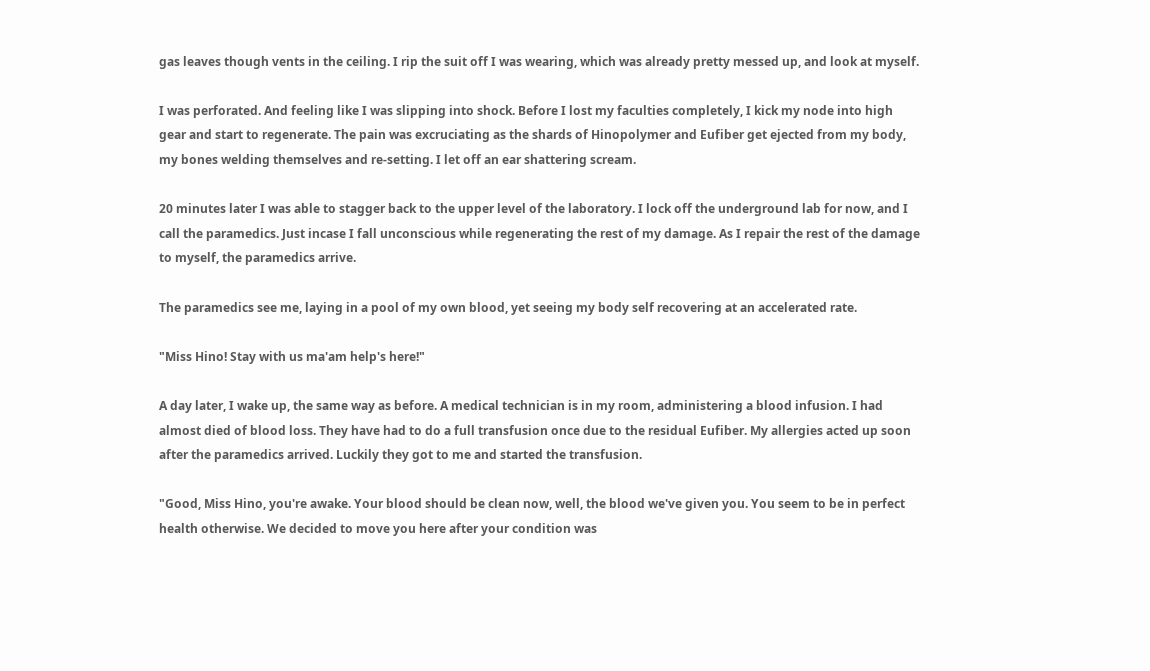gas leaves though vents in the ceiling. I rip the suit off I was wearing, which was already pretty messed up, and look at myself.

I was perforated. And feeling like I was slipping into shock. Before I lost my faculties completely, I kick my node into high gear and start to regenerate. The pain was excruciating as the shards of Hinopolymer and Eufiber get ejected from my body, my bones welding themselves and re-setting. I let off an ear shattering scream.

20 minutes later I was able to stagger back to the upper level of the laboratory. I lock off the underground lab for now, and I call the paramedics. Just incase I fall unconscious while regenerating the rest of my damage. As I repair the rest of the damage to myself, the paramedics arrive.

The paramedics see me, laying in a pool of my own blood, yet seeing my body self recovering at an accelerated rate.

"Miss Hino! Stay with us ma'am help's here!"

A day later, I wake up, the same way as before. A medical technician is in my room, administering a blood infusion. I had almost died of blood loss. They have had to do a full transfusion once due to the residual Eufiber. My allergies acted up soon after the paramedics arrived. Luckily they got to me and started the transfusion.

"Good, Miss Hino, you're awake. Your blood should be clean now, well, the blood we've given you. You seem to be in perfect health otherwise. We decided to move you here after your condition was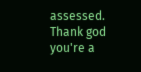assessed. Thank god you're a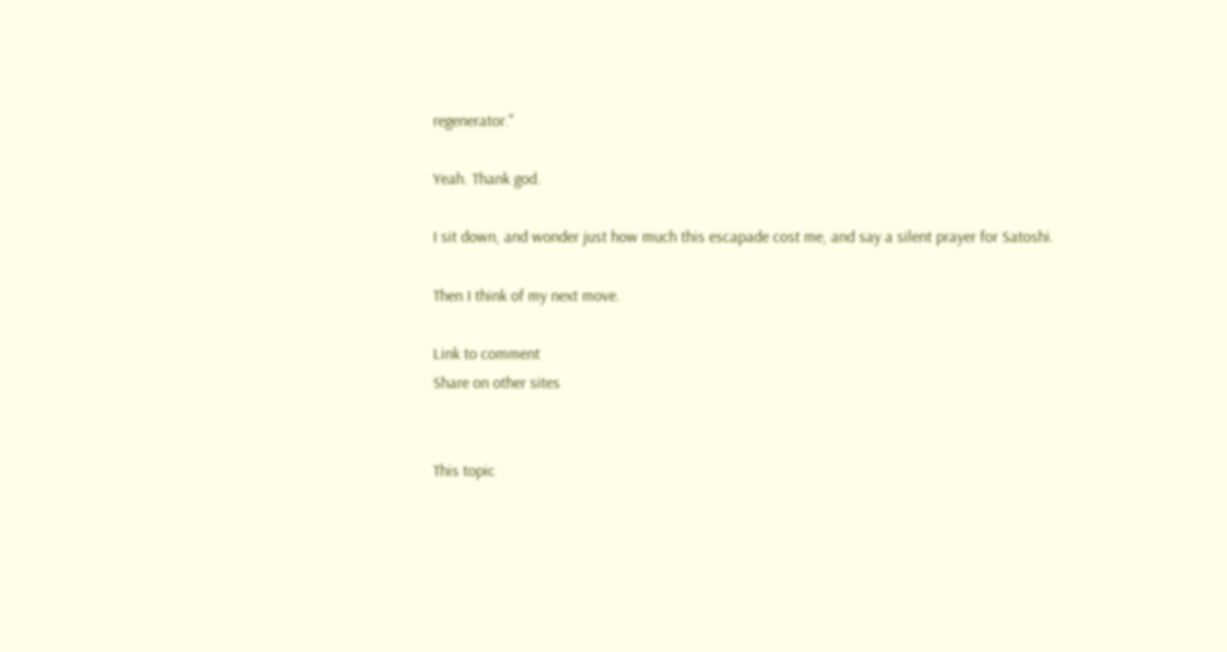regenerator."

Yeah. Thank god.

I sit down, and wonder just how much this escapade cost me, and say a silent prayer for Satoshi.

Then I think of my next move.

Link to comment
Share on other sites


This topic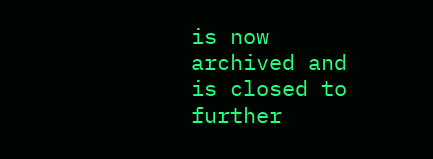is now archived and is closed to further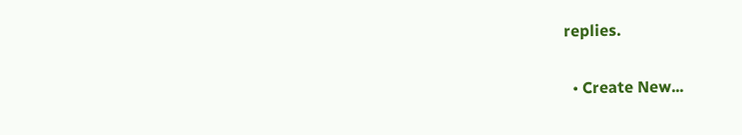replies.

  • Create New...